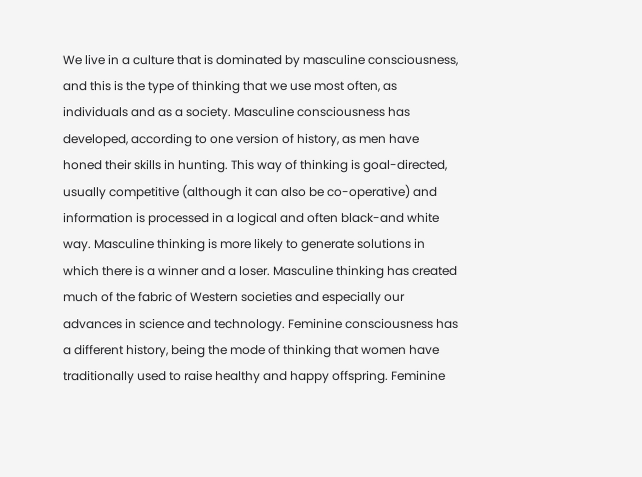We live in a culture that is dominated by masculine consciousness, and this is the type of thinking that we use most often, as individuals and as a society. Masculine consciousness has developed, according to one version of history, as men have honed their skills in hunting. This way of thinking is goal-directed, usually competitive (although it can also be co-operative) and information is processed in a logical and often black-and white way. Masculine thinking is more likely to generate solutions in which there is a winner and a loser. Masculine thinking has created much of the fabric of Western societies and especially our advances in science and technology. Feminine consciousness has a different history, being the mode of thinking that women have traditionally used to raise healthy and happy offspring. Feminine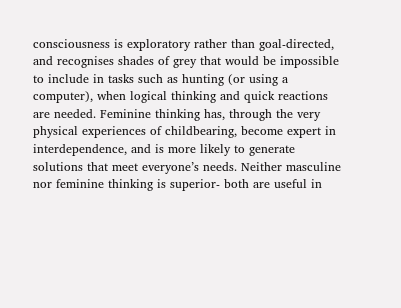consciousness is exploratory rather than goal-directed, and recognises shades of grey that would be impossible to include in tasks such as hunting (or using a computer), when logical thinking and quick reactions are needed. Feminine thinking has, through the very physical experiences of childbearing, become expert in interdependence, and is more likely to generate solutions that meet everyone’s needs. Neither masculine nor feminine thinking is superior- both are useful in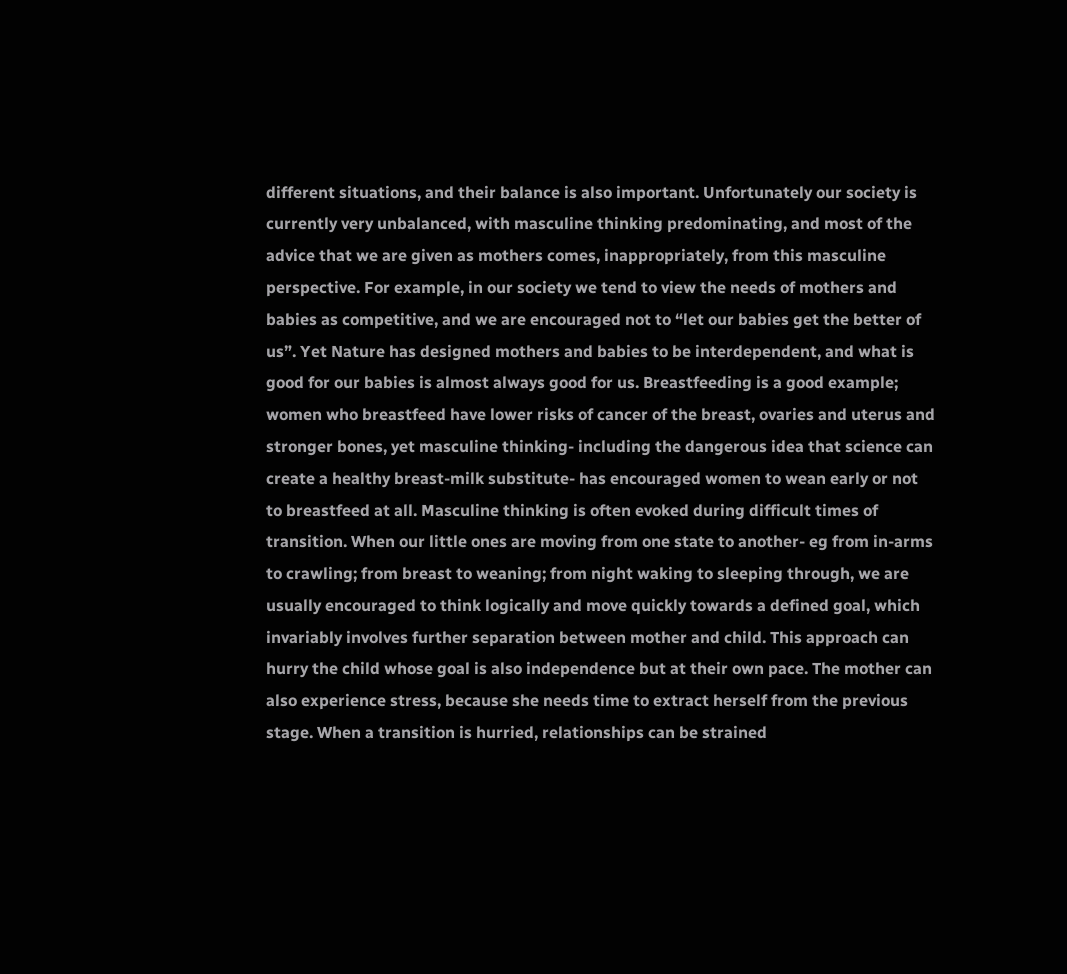different situations, and their balance is also important. Unfortunately our society is currently very unbalanced, with masculine thinking predominating, and most of the advice that we are given as mothers comes, inappropriately, from this masculine perspective. For example, in our society we tend to view the needs of mothers and babies as competitive, and we are encouraged not to “let our babies get the better of us”. Yet Nature has designed mothers and babies to be interdependent, and what is good for our babies is almost always good for us. Breastfeeding is a good example; women who breastfeed have lower risks of cancer of the breast, ovaries and uterus and stronger bones, yet masculine thinking- including the dangerous idea that science can create a healthy breast-milk substitute- has encouraged women to wean early or not to breastfeed at all. Masculine thinking is often evoked during difficult times of transition. When our little ones are moving from one state to another- eg from in-arms to crawling; from breast to weaning; from night waking to sleeping through, we are usually encouraged to think logically and move quickly towards a defined goal, which invariably involves further separation between mother and child. This approach can hurry the child whose goal is also independence but at their own pace. The mother can also experience stress, because she needs time to extract herself from the previous stage. When a transition is hurried, relationships can be strained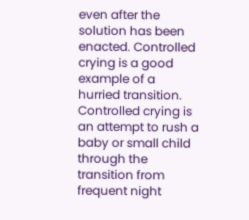even after the solution has been enacted. Controlled crying is a good example of a hurried transition. Controlled crying is an attempt to rush a baby or small child through the transition from frequent night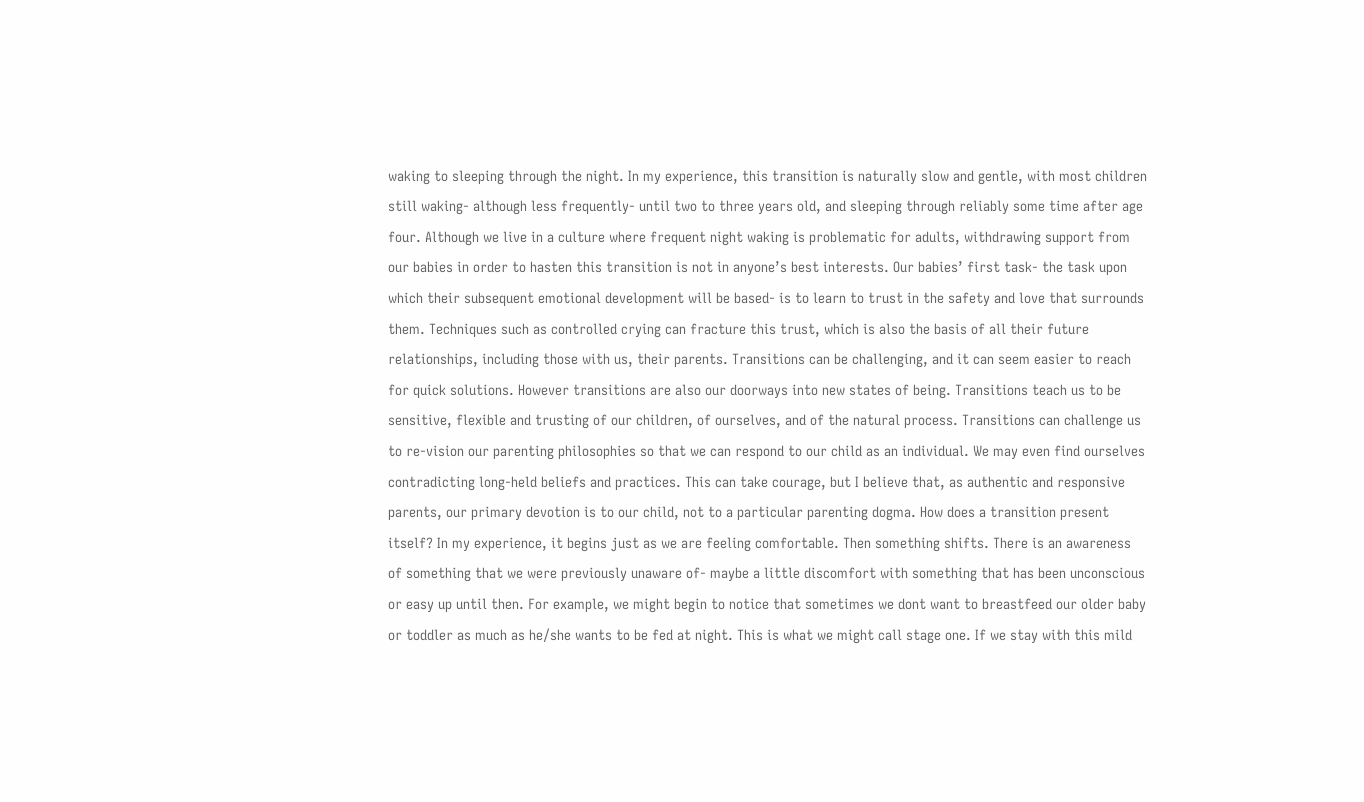waking to sleeping through the night. In my experience, this transition is naturally slow and gentle, with most children still waking- although less frequently- until two to three years old, and sleeping through reliably some time after age four. Although we live in a culture where frequent night waking is problematic for adults, withdrawing support from our babies in order to hasten this transition is not in anyone’s best interests. Our babies’ first task- the task upon which their subsequent emotional development will be based- is to learn to trust in the safety and love that surrounds them. Techniques such as controlled crying can fracture this trust, which is also the basis of all their future relationships, including those with us, their parents. Transitions can be challenging, and it can seem easier to reach for quick solutions. However transitions are also our doorways into new states of being. Transitions teach us to be sensitive, flexible and trusting of our children, of ourselves, and of the natural process. Transitions can challenge us to re-vision our parenting philosophies so that we can respond to our child as an individual. We may even find ourselves contradicting long-held beliefs and practices. This can take courage, but I believe that, as authentic and responsive parents, our primary devotion is to our child, not to a particular parenting dogma. How does a transition present itself? In my experience, it begins just as we are feeling comfortable. Then something shifts. There is an awareness of something that we were previously unaware of- maybe a little discomfort with something that has been unconscious or easy up until then. For example, we might begin to notice that sometimes we dont want to breastfeed our older baby or toddler as much as he/she wants to be fed at night. This is what we might call stage one. If we stay with this mild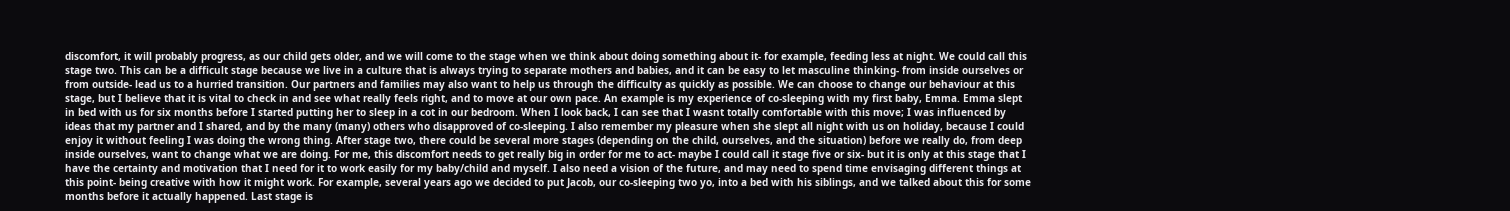discomfort, it will probably progress, as our child gets older, and we will come to the stage when we think about doing something about it- for example, feeding less at night. We could call this stage two. This can be a difficult stage because we live in a culture that is always trying to separate mothers and babies, and it can be easy to let masculine thinking- from inside ourselves or from outside- lead us to a hurried transition. Our partners and families may also want to help us through the difficulty as quickly as possible. We can choose to change our behaviour at this stage, but I believe that it is vital to check in and see what really feels right, and to move at our own pace. An example is my experience of co-sleeping with my first baby, Emma. Emma slept in bed with us for six months before I started putting her to sleep in a cot in our bedroom. When I look back, I can see that I wasnt totally comfortable with this move; I was influenced by ideas that my partner and I shared, and by the many (many) others who disapproved of co-sleeping. I also remember my pleasure when she slept all night with us on holiday, because I could enjoy it without feeling I was doing the wrong thing. After stage two, there could be several more stages (depending on the child, ourselves, and the situation) before we really do, from deep inside ourselves, want to change what we are doing. For me, this discomfort needs to get really big in order for me to act- maybe I could call it stage five or six- but it is only at this stage that I have the certainty and motivation that I need for it to work easily for my baby/child and myself. I also need a vision of the future, and may need to spend time envisaging different things at this point- being creative with how it might work. For example, several years ago we decided to put Jacob, our co-sleeping two yo, into a bed with his siblings, and we talked about this for some months before it actually happened. Last stage is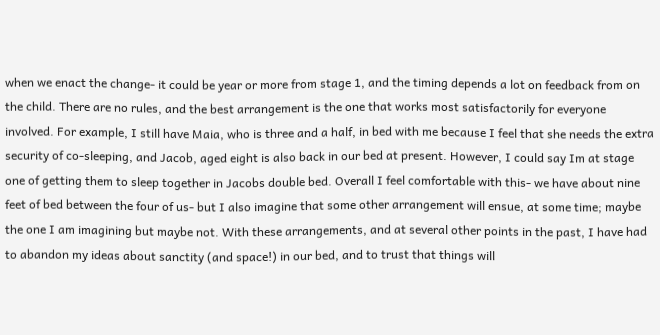when we enact the change- it could be year or more from stage 1, and the timing depends a lot on feedback from on the child. There are no rules, and the best arrangement is the one that works most satisfactorily for everyone involved. For example, I still have Maia, who is three and a half, in bed with me because I feel that she needs the extra security of co-sleeping, and Jacob, aged eight is also back in our bed at present. However, I could say Im at stage one of getting them to sleep together in Jacobs double bed. Overall I feel comfortable with this- we have about nine feet of bed between the four of us- but I also imagine that some other arrangement will ensue, at some time; maybe the one I am imagining but maybe not. With these arrangements, and at several other points in the past, I have had to abandon my ideas about sanctity (and space!) in our bed, and to trust that things will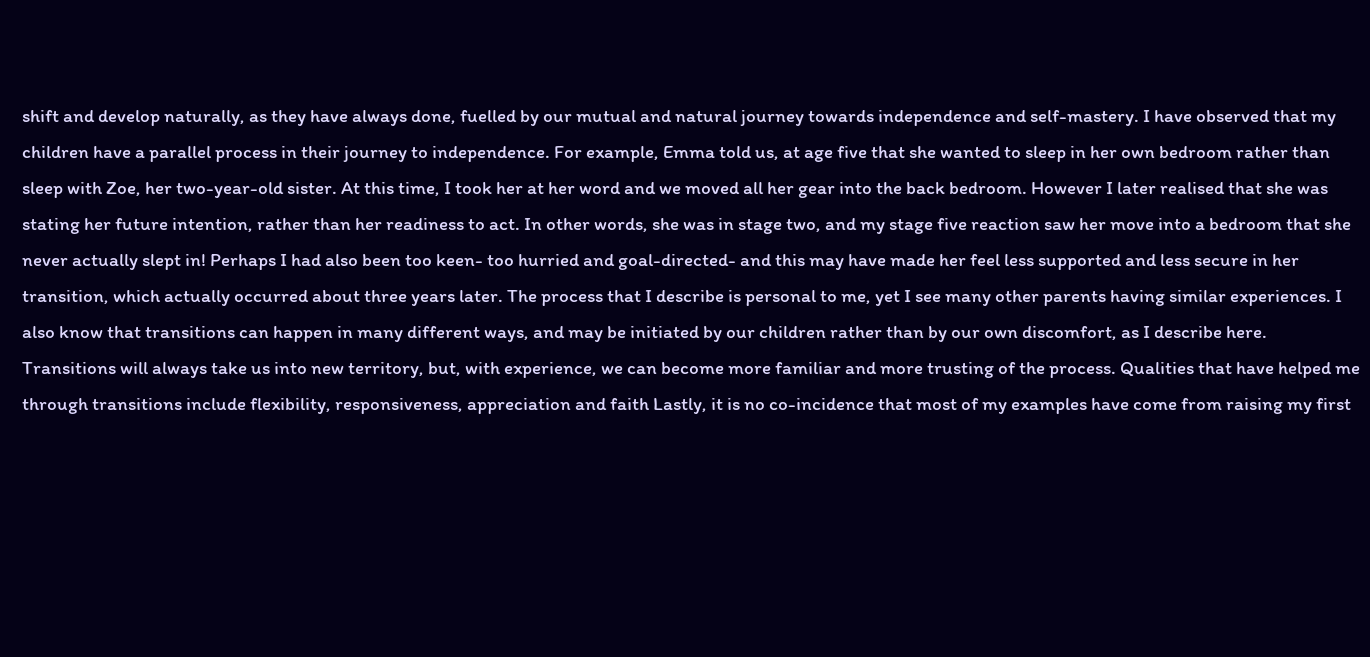shift and develop naturally, as they have always done, fuelled by our mutual and natural journey towards independence and self-mastery. I have observed that my children have a parallel process in their journey to independence. For example, Emma told us, at age five that she wanted to sleep in her own bedroom rather than sleep with Zoe, her two-year-old sister. At this time, I took her at her word and we moved all her gear into the back bedroom. However I later realised that she was stating her future intention, rather than her readiness to act. In other words, she was in stage two, and my stage five reaction saw her move into a bedroom that she never actually slept in! Perhaps I had also been too keen- too hurried and goal-directed- and this may have made her feel less supported and less secure in her transition, which actually occurred about three years later. The process that I describe is personal to me, yet I see many other parents having similar experiences. I also know that transitions can happen in many different ways, and may be initiated by our children rather than by our own discomfort, as I describe here. Transitions will always take us into new territory, but, with experience, we can become more familiar and more trusting of the process. Qualities that have helped me through transitions include flexibility, responsiveness, appreciation and faith Lastly, it is no co-incidence that most of my examples have come from raising my first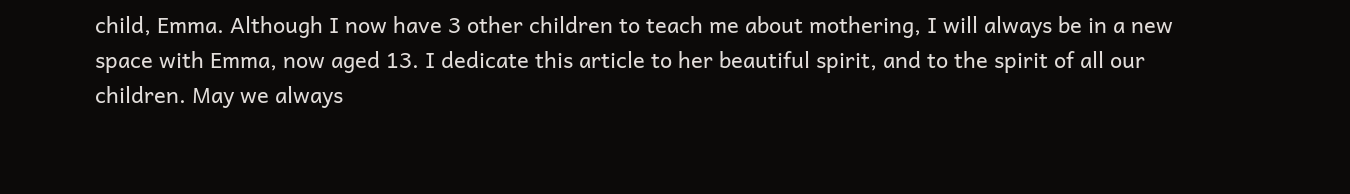child, Emma. Although I now have 3 other children to teach me about mothering, I will always be in a new space with Emma, now aged 13. I dedicate this article to her beautiful spirit, and to the spirit of all our children. May we always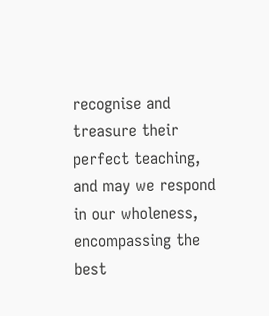recognise and treasure their perfect teaching, and may we respond in our wholeness, encompassing the best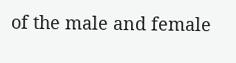of the male and female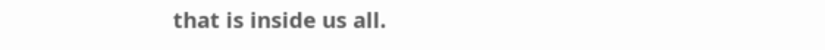that is inside us all.